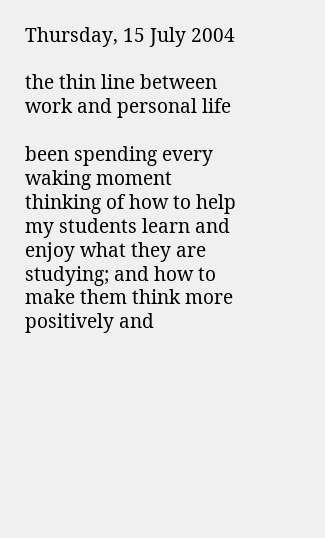Thursday, 15 July 2004

the thin line between work and personal life

been spending every waking moment thinking of how to help my students learn and enjoy what they are studying; and how to make them think more positively and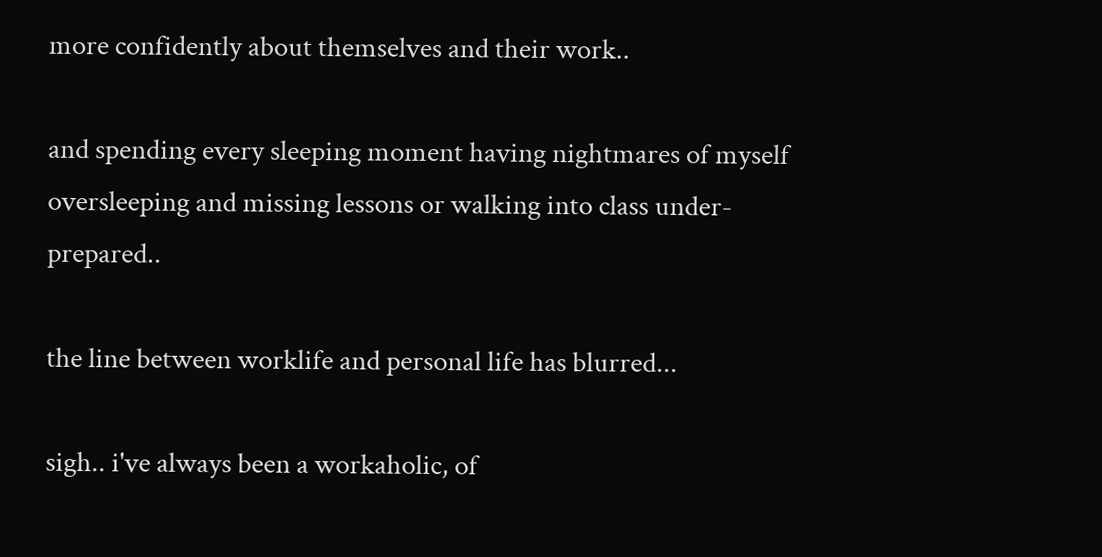more confidently about themselves and their work..

and spending every sleeping moment having nightmares of myself oversleeping and missing lessons or walking into class under-prepared..

the line between worklife and personal life has blurred...

sigh.. i've always been a workaholic, of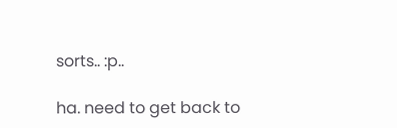sorts.. :p..

ha. need to get back to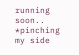running soon.. *pinching my side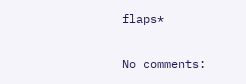flaps*

No comments: